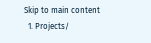Skip to main content
  1. Projects/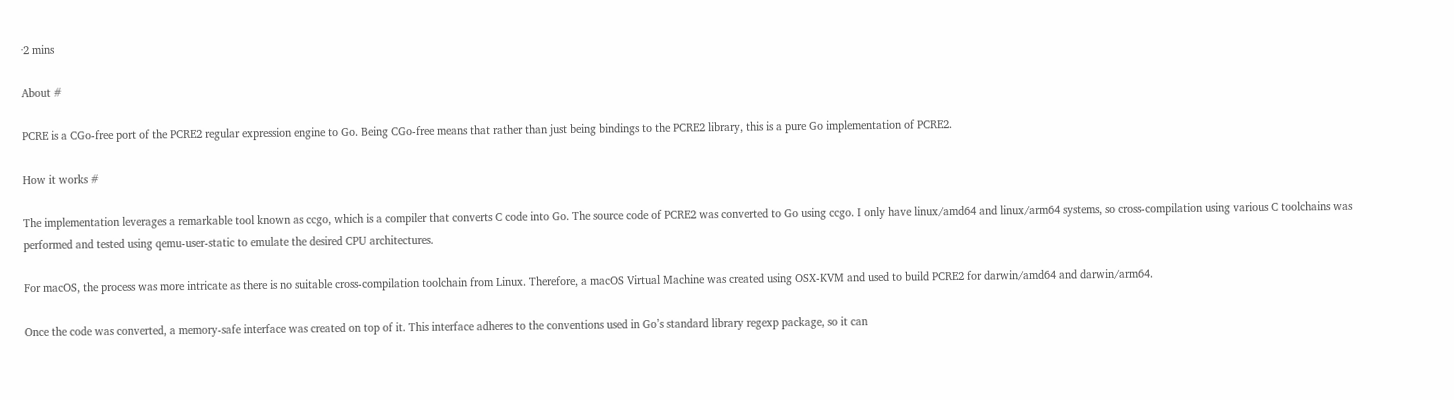·2 mins

About #

PCRE is a CGo-free port of the PCRE2 regular expression engine to Go. Being CGo-free means that rather than just being bindings to the PCRE2 library, this is a pure Go implementation of PCRE2.

How it works #

The implementation leverages a remarkable tool known as ccgo, which is a compiler that converts C code into Go. The source code of PCRE2 was converted to Go using ccgo. I only have linux/amd64 and linux/arm64 systems, so cross-compilation using various C toolchains was performed and tested using qemu-user-static to emulate the desired CPU architectures.

For macOS, the process was more intricate as there is no suitable cross-compilation toolchain from Linux. Therefore, a macOS Virtual Machine was created using OSX-KVM and used to build PCRE2 for darwin/amd64 and darwin/arm64.

Once the code was converted, a memory-safe interface was created on top of it. This interface adheres to the conventions used in Go’s standard library regexp package, so it can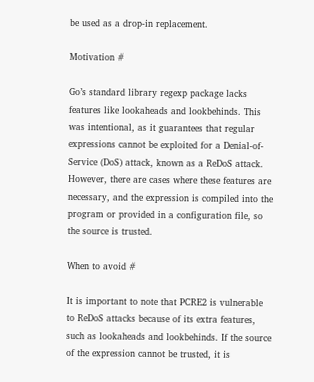be used as a drop-in replacement.

Motivation #

Go’s standard library regexp package lacks features like lookaheads and lookbehinds. This was intentional, as it guarantees that regular expressions cannot be exploited for a Denial-of-Service (DoS) attack, known as a ReDoS attack. However, there are cases where these features are necessary, and the expression is compiled into the program or provided in a configuration file, so the source is trusted.

When to avoid #

It is important to note that PCRE2 is vulnerable to ReDoS attacks because of its extra features, such as lookaheads and lookbehinds. If the source of the expression cannot be trusted, it is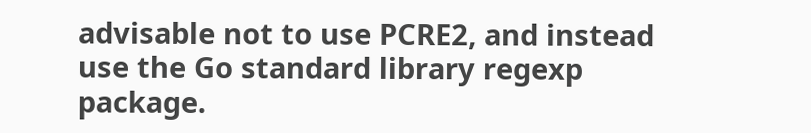advisable not to use PCRE2, and instead use the Go standard library regexp package.